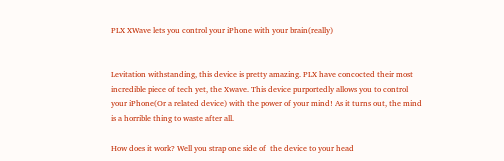PLX XWave lets you control your iPhone with your brain(really)


Levitation withstanding, this device is pretty amazing. PLX have concocted their most incredible piece of tech yet, the Xwave. This device purportedly allows you to control your iPhone(Or a related device) with the power of your mind! As it turns out, the mind is a horrible thing to waste after all.

How does it work? Well you strap one side of  the device to your head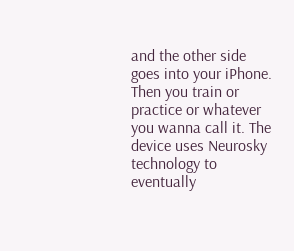and the other side goes into your iPhone. Then you train or practice or whatever you wanna call it. The device uses Neurosky technology to eventually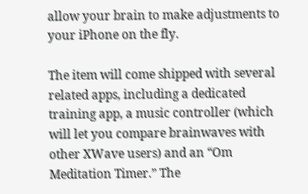allow your brain to make adjustments to your iPhone on the fly.

The item will come shipped with several related apps, including a dedicated training app, a music controller (which will let you compare brainwaves with other XWave users) and an “Om Meditation Timer.” The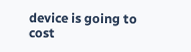device is going to cost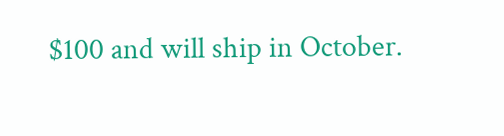$100 and will ship in October.